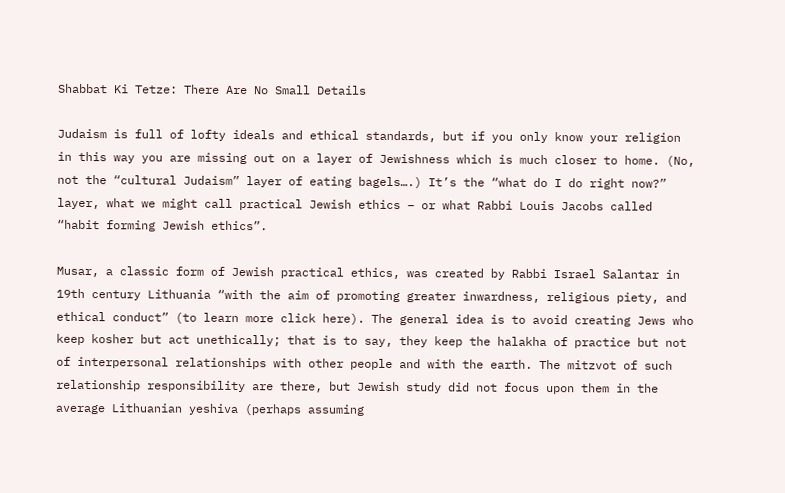Shabbat Ki Tetze: There Are No Small Details

Judaism is full of lofty ideals and ethical standards, but if you only know your religion in this way you are missing out on a layer of Jewishness which is much closer to home. (No, not the “cultural Judaism” layer of eating bagels….) It’s the “what do I do right now?” layer, what we might call practical Jewish ethics – or what Rabbi Louis Jacobs called “habit forming Jewish ethics”.

Musar, a classic form of Jewish practical ethics, was created by Rabbi Israel Salantar in 19th century Lithuania “with the aim of promoting greater inwardness, religious piety, and ethical conduct” (to learn more click here). The general idea is to avoid creating Jews who keep kosher but act unethically; that is to say, they keep the halakha of practice but not of interpersonal relationships with other people and with the earth. The mitzvot of such relationship responsibility are there, but Jewish study did not focus upon them in the average Lithuanian yeshiva (perhaps assuming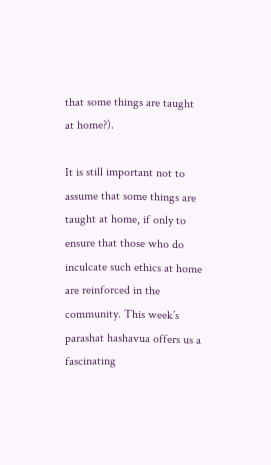that some things are taught at home?).

It is still important not to assume that some things are taught at home, if only to ensure that those who do inculcate such ethics at home are reinforced in the community. This week’s parashat hashavua offers us a fascinating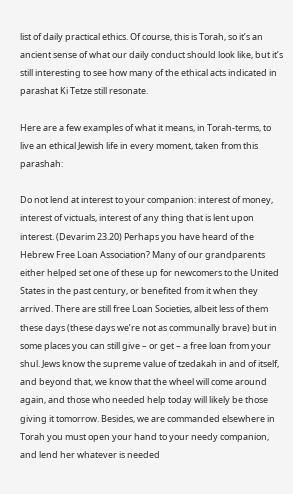list of daily practical ethics. Of course, this is Torah, so it’s an ancient sense of what our daily conduct should look like, but it’s still interesting to see how many of the ethical acts indicated in parashat Ki Tetze still resonate.

Here are a few examples of what it means, in Torah-terms, to live an ethical Jewish life in every moment, taken from this parashah:

Do not lend at interest to your companion: interest of money, interest of victuals, interest of any thing that is lent upon interest. (Devarim 23.20) Perhaps you have heard of the Hebrew Free Loan Association? Many of our grandparents either helped set one of these up for newcomers to the United States in the past century, or benefited from it when they arrived. There are still free Loan Societies, albeit less of them these days (these days we’re not as communally brave) but in some places you can still give – or get – a free loan from your shul. Jews know the supreme value of tzedakah in and of itself, and beyond that, we know that the wheel will come around again, and those who needed help today will likely be those giving it tomorrow. Besides, we are commanded elsewhere in Torah you must open your hand to your needy companion, and lend her whatever is needed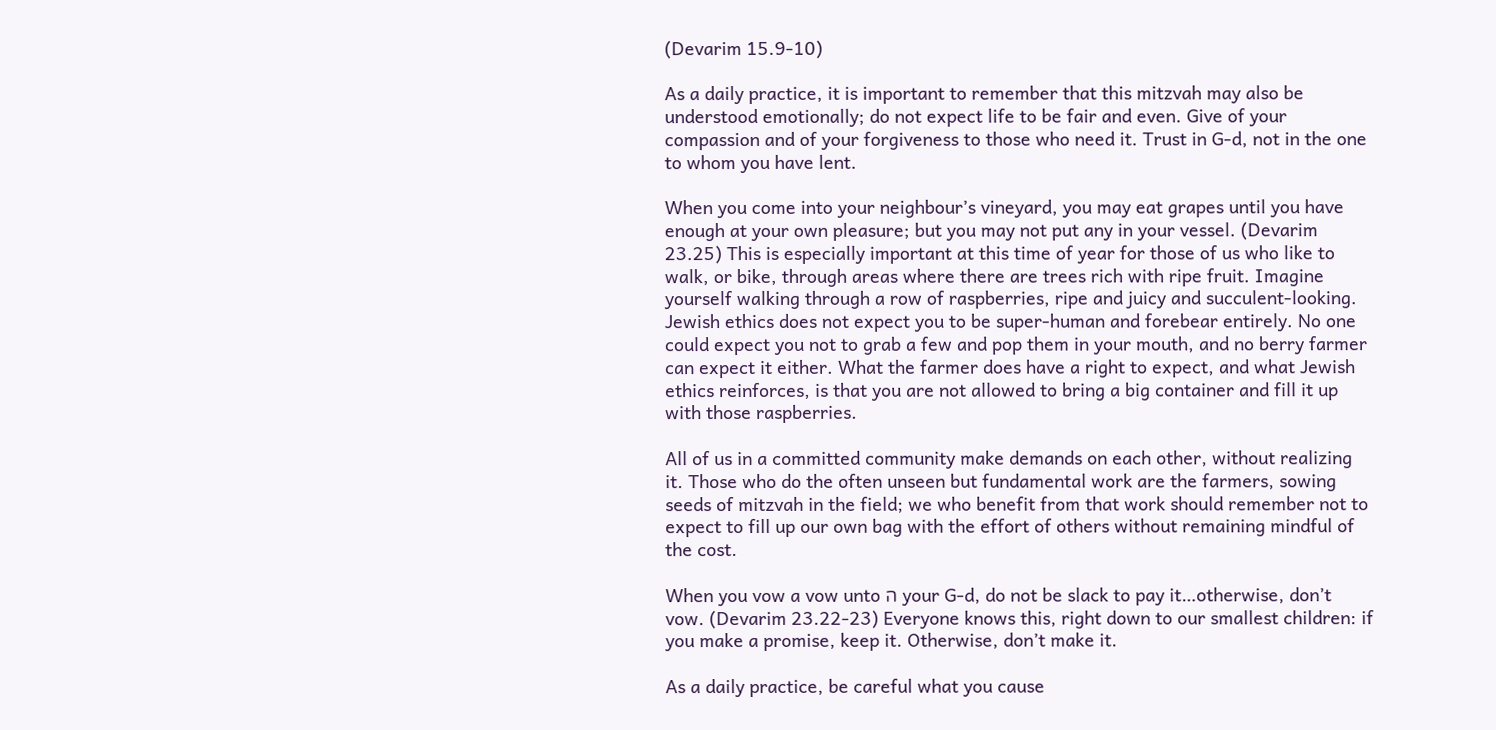(Devarim 15.9-10)

As a daily practice, it is important to remember that this mitzvah may also be understood emotionally; do not expect life to be fair and even. Give of your compassion and of your forgiveness to those who need it. Trust in G-d, not in the one to whom you have lent.

When you come into your neighbour’s vineyard, you may eat grapes until you have enough at your own pleasure; but you may not put any in your vessel. (Devarim 23.25) This is especially important at this time of year for those of us who like to walk, or bike, through areas where there are trees rich with ripe fruit. Imagine yourself walking through a row of raspberries, ripe and juicy and succulent-looking. Jewish ethics does not expect you to be super-human and forebear entirely. No one could expect you not to grab a few and pop them in your mouth, and no berry farmer can expect it either. What the farmer does have a right to expect, and what Jewish ethics reinforces, is that you are not allowed to bring a big container and fill it up with those raspberries.

All of us in a committed community make demands on each other, without realizing it. Those who do the often unseen but fundamental work are the farmers, sowing seeds of mitzvah in the field; we who benefit from that work should remember not to expect to fill up our own bag with the effort of others without remaining mindful of the cost.

When you vow a vow unto ה your G-d, do not be slack to pay it…otherwise, don’t vow. (Devarim 23.22-23) Everyone knows this, right down to our smallest children: if you make a promise, keep it. Otherwise, don’t make it.

As a daily practice, be careful what you cause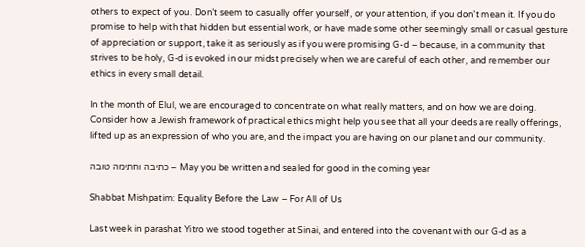others to expect of you. Don’t seem to casually offer yourself, or your attention, if you don’t mean it. If you do promise to help with that hidden but essential work, or have made some other seemingly small or casual gesture of appreciation or support, take it as seriously as if you were promising G-d – because, in a community that strives to be holy, G-d is evoked in our midst precisely when we are careful of each other, and remember our ethics in every small detail.

In the month of Elul, we are encouraged to concentrate on what really matters, and on how we are doing. Consider how a Jewish framework of practical ethics might help you see that all your deeds are really offerings, lifted up as an expression of who you are, and the impact you are having on our planet and our community.

כתיבה וחתימה טובה – May you be written and sealed for good in the coming year

Shabbat Mishpatim: Equality Before the Law – For All of Us

Last week in parashat Yitro we stood together at Sinai, and entered into the covenant with our G-d as a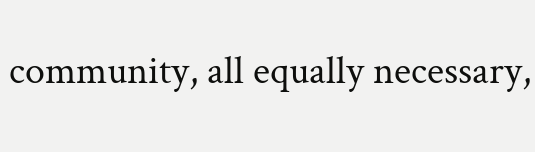community, all equally necessary,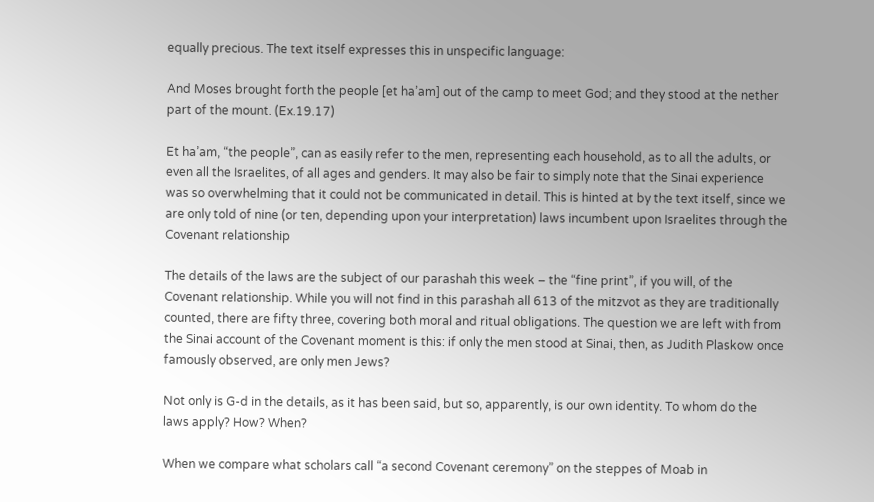equally precious. The text itself expresses this in unspecific language:

And Moses brought forth the people [et ha’am] out of the camp to meet God; and they stood at the nether part of the mount. (Ex.19.17)

Et ha’am, “the people”, can as easily refer to the men, representing each household, as to all the adults, or even all the Israelites, of all ages and genders. It may also be fair to simply note that the Sinai experience was so overwhelming that it could not be communicated in detail. This is hinted at by the text itself, since we are only told of nine (or ten, depending upon your interpretation) laws incumbent upon Israelites through the Covenant relationship

The details of the laws are the subject of our parashah this week – the “fine print”, if you will, of the Covenant relationship. While you will not find in this parashah all 613 of the mitzvot as they are traditionally counted, there are fifty three, covering both moral and ritual obligations. The question we are left with from the Sinai account of the Covenant moment is this: if only the men stood at Sinai, then, as Judith Plaskow once famously observed, are only men Jews?

Not only is G-d in the details, as it has been said, but so, apparently, is our own identity. To whom do the laws apply? How? When?

When we compare what scholars call “a second Covenant ceremony” on the steppes of Moab in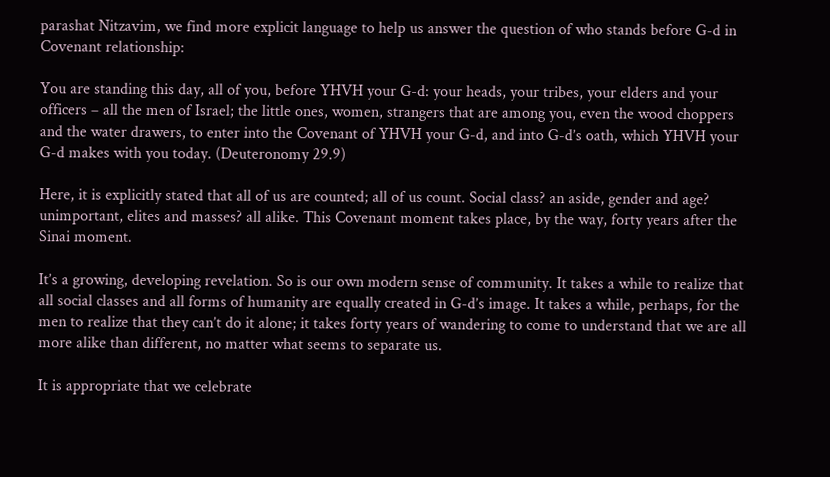parashat Nitzavim, we find more explicit language to help us answer the question of who stands before G-d in Covenant relationship:

You are standing this day, all of you, before YHVH your G-d: your heads, your tribes, your elders and your officers – all the men of Israel; the little ones, women, strangers that are among you, even the wood choppers and the water drawers, to enter into the Covenant of YHVH your G-d, and into G-d’s oath, which YHVH your G-d makes with you today. (Deuteronomy 29.9)

Here, it is explicitly stated that all of us are counted; all of us count. Social class? an aside, gender and age? unimportant, elites and masses? all alike. This Covenant moment takes place, by the way, forty years after the Sinai moment.

It’s a growing, developing revelation. So is our own modern sense of community. It takes a while to realize that all social classes and all forms of humanity are equally created in G-d’s image. It takes a while, perhaps, for the men to realize that they can’t do it alone; it takes forty years of wandering to come to understand that we are all more alike than different, no matter what seems to separate us.

It is appropriate that we celebrate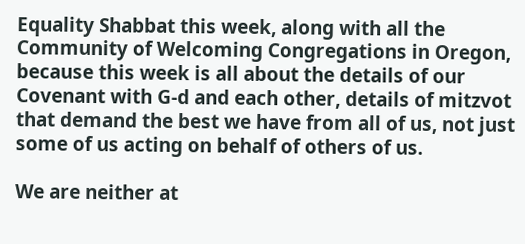Equality Shabbat this week, along with all the Community of Welcoming Congregations in Oregon, because this week is all about the details of our Covenant with G-d and each other, details of mitzvot that demand the best we have from all of us, not just some of us acting on behalf of others of us.

We are neither at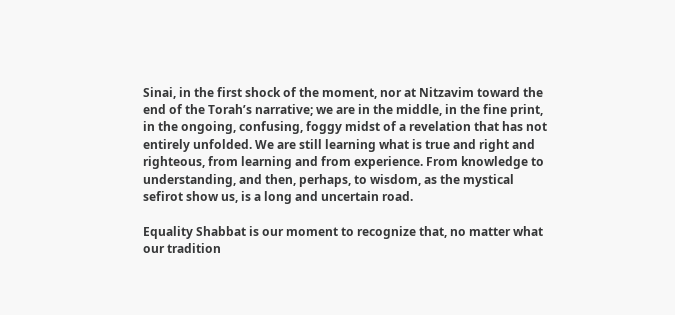Sinai, in the first shock of the moment, nor at Nitzavim toward the end of the Torah’s narrative; we are in the middle, in the fine print, in the ongoing, confusing, foggy midst of a revelation that has not entirely unfolded. We are still learning what is true and right and righteous, from learning and from experience. From knowledge to understanding, and then, perhaps, to wisdom, as the mystical sefirot show us, is a long and uncertain road.

Equality Shabbat is our moment to recognize that, no matter what our tradition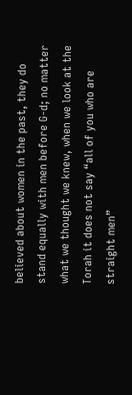believed about women in the past, they do stand equally with men before G-d; no matter what we thought we knew, when we look at the Torah it does not say “all of you who are straight men”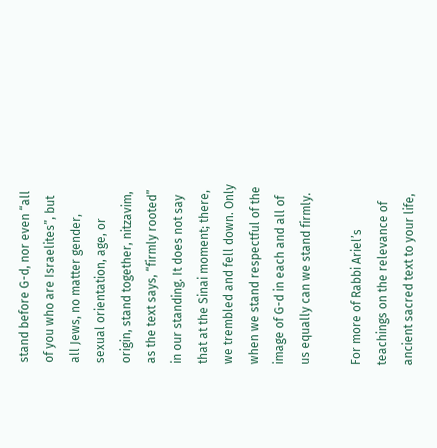stand before G-d, nor even “all of you who are Israelites”, but all Jews, no matter gender, sexual orientation, age, or origin, stand together, nitzavim, as the text says, “firmly rooted” in our standing. It does not say that at the Sinai moment; there, we trembled and fell down. Only when we stand respectful of the image of G-d in each and all of us equally can we stand firmly.

For more of Rabbi Ariel’s teachings on the relevance of ancient sacred text to your life,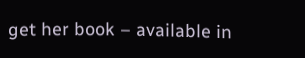get her book – available in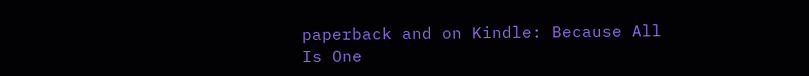paperback and on Kindle: Because All Is One